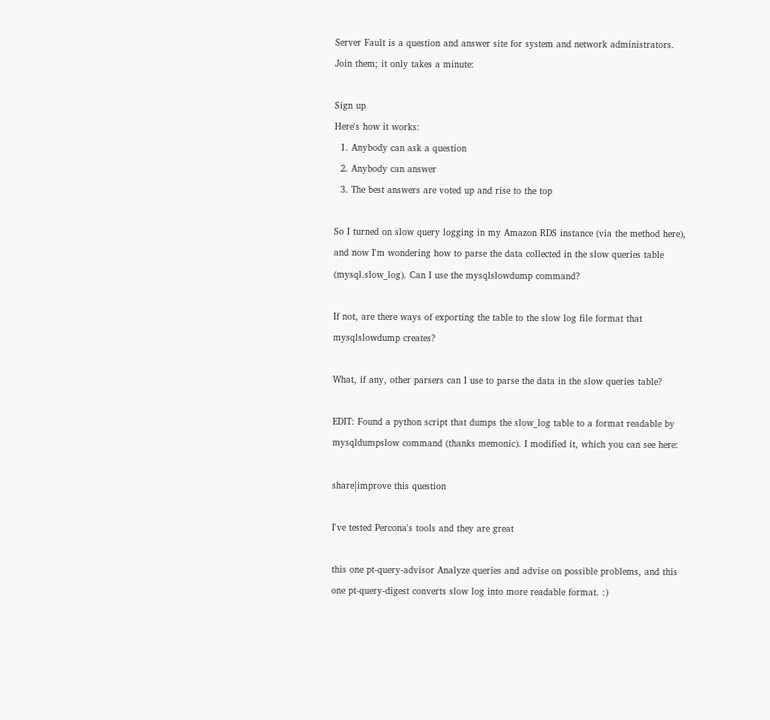Server Fault is a question and answer site for system and network administrators. Join them; it only takes a minute:

Sign up
Here's how it works:
  1. Anybody can ask a question
  2. Anybody can answer
  3. The best answers are voted up and rise to the top

So I turned on slow query logging in my Amazon RDS instance (via the method here), and now I'm wondering how to parse the data collected in the slow queries table (mysql.slow_log). Can I use the mysqlslowdump command?

If not, are there ways of exporting the table to the slow log file format that mysqlslowdump creates?

What, if any, other parsers can I use to parse the data in the slow queries table?

EDIT: Found a python script that dumps the slow_log table to a format readable by mysqldumpslow command (thanks memonic). I modified it, which you can see here:

share|improve this question

I've tested Percona's tools and they are great

this one pt-query-advisor Analyze queries and advise on possible problems, and this one pt-query-digest converts slow log into more readable format. :)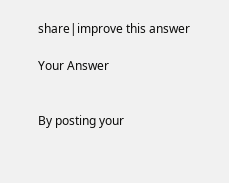share|improve this answer

Your Answer


By posting your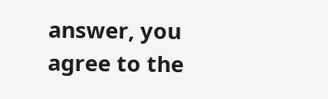answer, you agree to the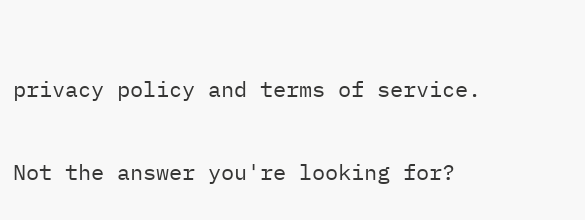privacy policy and terms of service.

Not the answer you're looking for?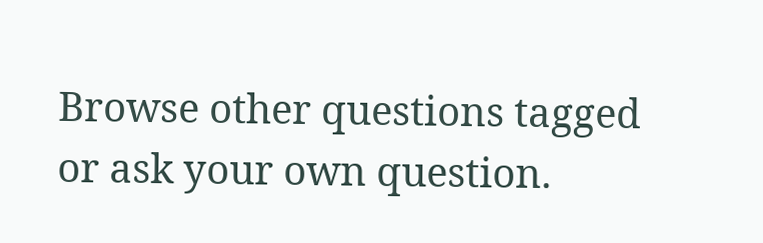Browse other questions tagged or ask your own question.